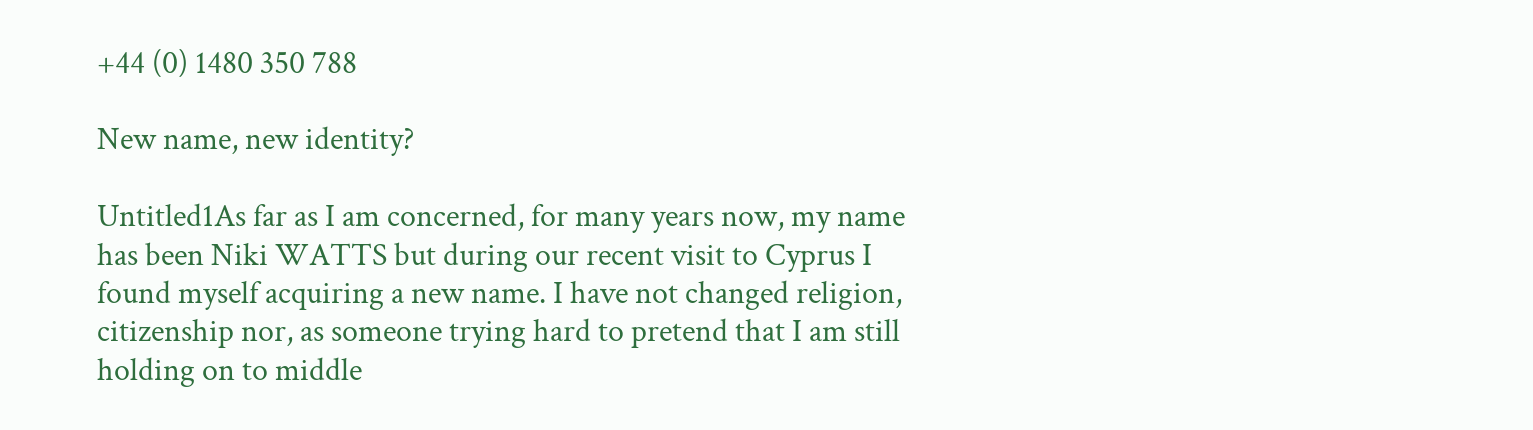+44 (0) 1480 350 788

New name, new identity?

Untitled1As far as I am concerned, for many years now, my name has been Niki WATTS but during our recent visit to Cyprus I found myself acquiring a new name. I have not changed religion, citizenship nor, as someone trying hard to pretend that I am still holding on to middle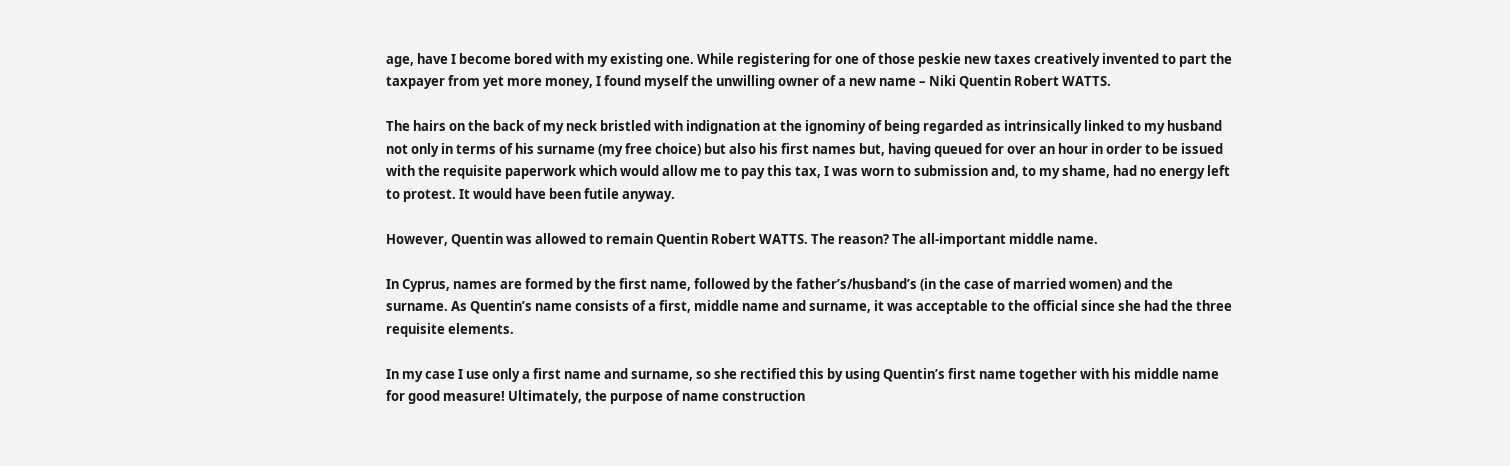age, have I become bored with my existing one. While registering for one of those peskie new taxes creatively invented to part the taxpayer from yet more money, I found myself the unwilling owner of a new name – Niki Quentin Robert WATTS.

The hairs on the back of my neck bristled with indignation at the ignominy of being regarded as intrinsically linked to my husband not only in terms of his surname (my free choice) but also his first names but, having queued for over an hour in order to be issued with the requisite paperwork which would allow me to pay this tax, I was worn to submission and, to my shame, had no energy left to protest. It would have been futile anyway.

However, Quentin was allowed to remain Quentin Robert WATTS. The reason? The all-important middle name.

In Cyprus, names are formed by the first name, followed by the father’s/husband’s (in the case of married women) and the surname. As Quentin’s name consists of a first, middle name and surname, it was acceptable to the official since she had the three requisite elements.

In my case I use only a first name and surname, so she rectified this by using Quentin’s first name together with his middle name for good measure! Ultimately, the purpose of name construction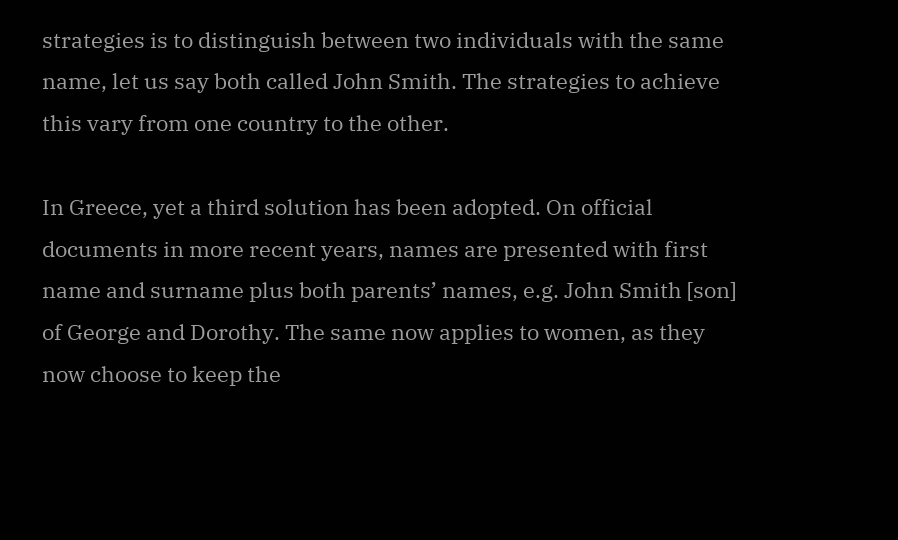strategies is to distinguish between two individuals with the same name, let us say both called John Smith. The strategies to achieve this vary from one country to the other.

In Greece, yet a third solution has been adopted. On official documents in more recent years, names are presented with first name and surname plus both parents’ names, e.g. John Smith [son] of George and Dorothy. The same now applies to women, as they now choose to keep the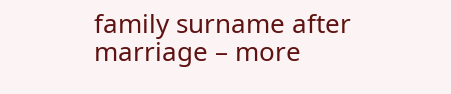family surname after marriage – more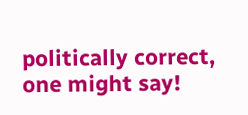politically correct, one might say!